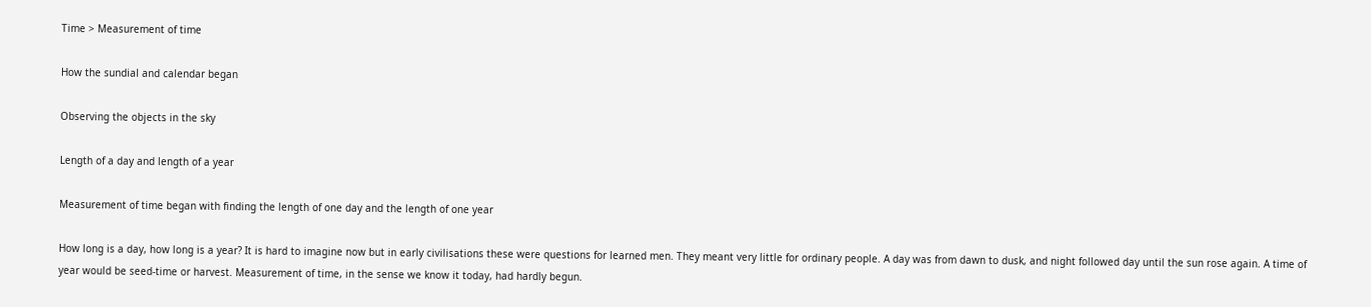Time > Measurement of time

How the sundial and calendar began

Observing the objects in the sky

Length of a day and length of a year

Measurement of time began with finding the length of one day and the length of one year

How long is a day, how long is a year? It is hard to imagine now but in early civilisations these were questions for learned men. They meant very little for ordinary people. A day was from dawn to dusk, and night followed day until the sun rose again. A time of year would be seed-time or harvest. Measurement of time, in the sense we know it today, had hardly begun.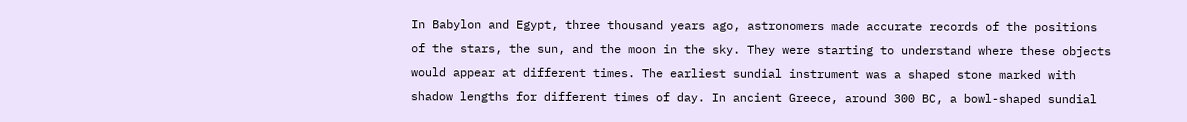In Babylon and Egypt, three thousand years ago, astronomers made accurate records of the positions of the stars, the sun, and the moon in the sky. They were starting to understand where these objects would appear at different times. The earliest sundial instrument was a shaped stone marked with shadow lengths for different times of day. In ancient Greece, around 300 BC, a bowl-shaped sundial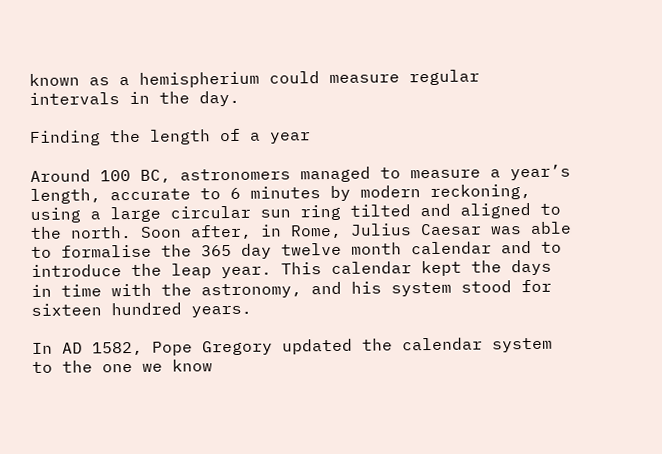known as a hemispherium could measure regular intervals in the day.

Finding the length of a year

Around 100 BC, astronomers managed to measure a year’s length, accurate to 6 minutes by modern reckoning, using a large circular sun ring tilted and aligned to the north. Soon after, in Rome, Julius Caesar was able to formalise the 365 day twelve month calendar and to introduce the leap year. This calendar kept the days in time with the astronomy, and his system stood for sixteen hundred years.

In AD 1582, Pope Gregory updated the calendar system to the one we know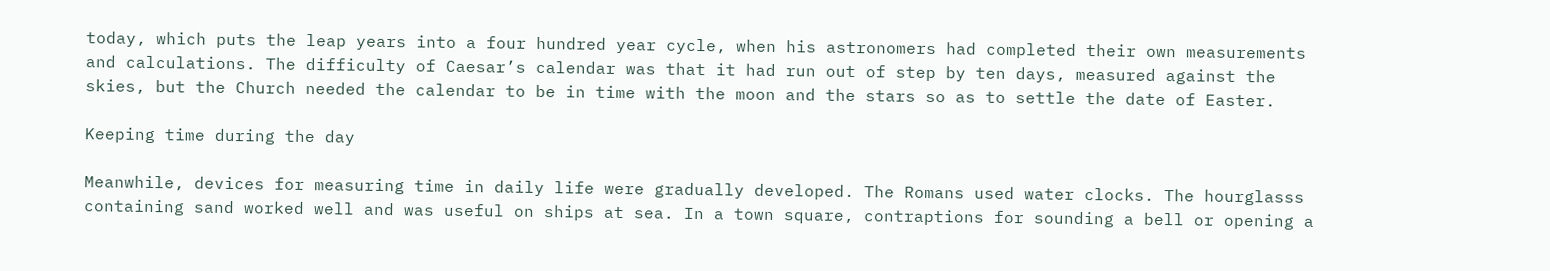today, which puts the leap years into a four hundred year cycle, when his astronomers had completed their own measurements and calculations. The difficulty of Caesar’s calendar was that it had run out of step by ten days, measured against the skies, but the Church needed the calendar to be in time with the moon and the stars so as to settle the date of Easter.

Keeping time during the day

Meanwhile, devices for measuring time in daily life were gradually developed. The Romans used water clocks. The hourglasss containing sand worked well and was useful on ships at sea. In a town square, contraptions for sounding a bell or opening a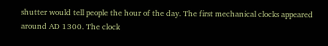shutter would tell people the hour of the day. The first mechanical clocks appeared around AD 1300. The clock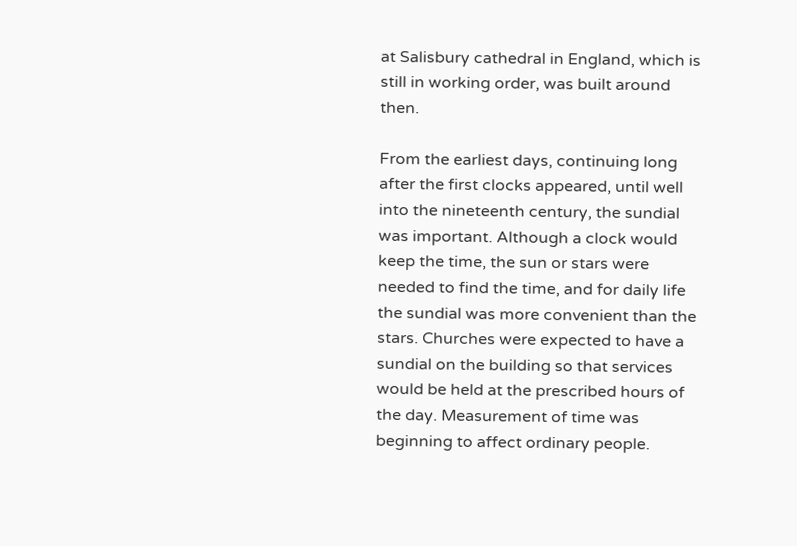at Salisbury cathedral in England, which is still in working order, was built around then.

From the earliest days, continuing long after the first clocks appeared, until well into the nineteenth century, the sundial was important. Although a clock would keep the time, the sun or stars were needed to find the time, and for daily life the sundial was more convenient than the stars. Churches were expected to have a sundial on the building so that services would be held at the prescribed hours of the day. Measurement of time was beginning to affect ordinary people.